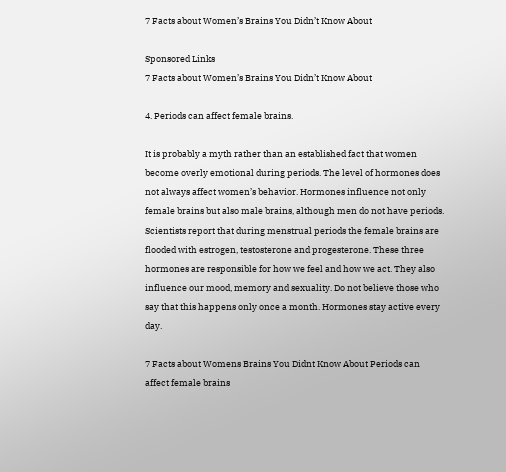7 Facts about Women’s Brains You Didn’t Know About

Sponsored Links
7 Facts about Women’s Brains You Didn’t Know About

4. Periods can affect female brains.

It is probably a myth rather than an established fact that women become overly emotional during periods. The level of hormones does not always affect women’s behavior. Hormones influence not only female brains but also male brains, although men do not have periods. Scientists report that during menstrual periods the female brains are flooded with estrogen, testosterone and progesterone. These three hormones are responsible for how we feel and how we act. They also influence our mood, memory and sexuality. Do not believe those who say that this happens only once a month. Hormones stay active every day.

7 Facts about Womens Brains You Didnt Know About Periods can affect female brains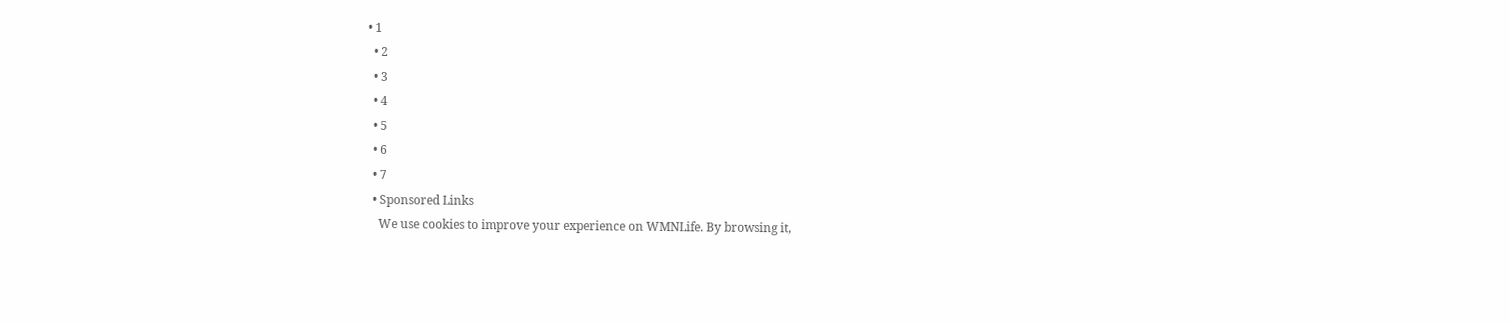• 1
  • 2
  • 3
  • 4
  • 5
  • 6
  • 7
  • Sponsored Links
    We use cookies to improve your experience on WMNLife. By browsing it,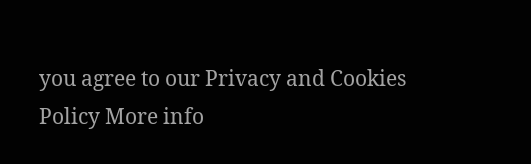you agree to our Privacy and Cookies Policy More info